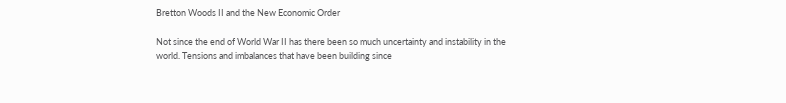Bretton Woods II and the New Economic Order

Not since the end of World War II has there been so much uncertainty and instability in the world. Tensions and imbalances that have been building since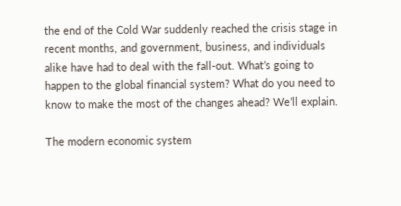the end of the Cold War suddenly reached the crisis stage in recent months, and government, business, and individuals alike have had to deal with the fall-out. What’s going to happen to the global financial system? What do you need to know to make the most of the changes ahead? We’ll explain.

The modern economic system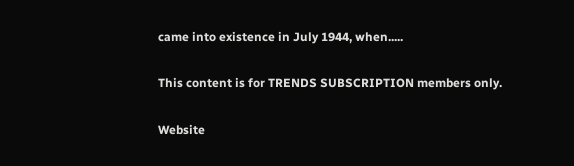came into existence in July 1944, when.....

This content is for TRENDS SUBSCRIPTION members only.

Website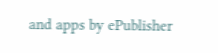and apps by ePublisher